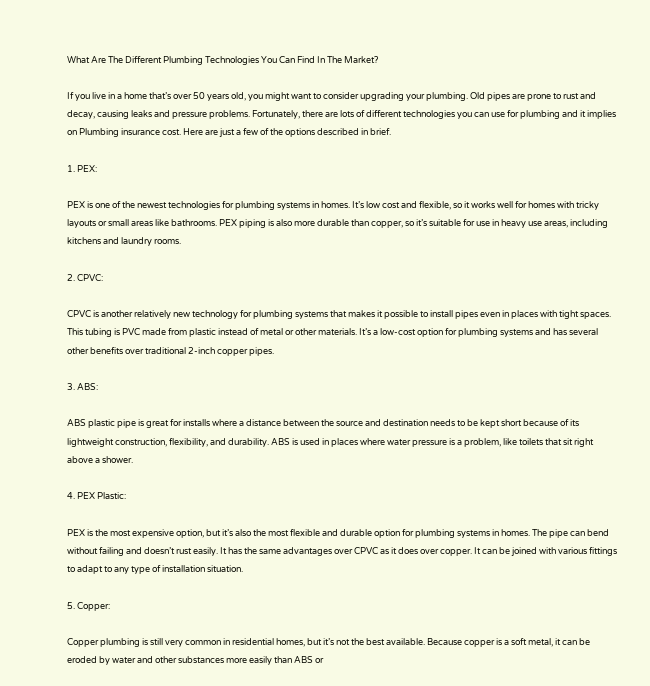What Are The Different Plumbing Technologies You Can Find In The Market?

If you live in a home that’s over 50 years old, you might want to consider upgrading your plumbing. Old pipes are prone to rust and decay, causing leaks and pressure problems. Fortunately, there are lots of different technologies you can use for plumbing and it implies on Plumbing insurance cost. Here are just a few of the options described in brief.

1. PEX:

PEX is one of the newest technologies for plumbing systems in homes. It’s low cost and flexible, so it works well for homes with tricky layouts or small areas like bathrooms. PEX piping is also more durable than copper, so it’s suitable for use in heavy use areas, including kitchens and laundry rooms.

2. CPVC:

CPVC is another relatively new technology for plumbing systems that makes it possible to install pipes even in places with tight spaces. This tubing is PVC made from plastic instead of metal or other materials. It’s a low-cost option for plumbing systems and has several other benefits over traditional 2-inch copper pipes.

3. ABS:

ABS plastic pipe is great for installs where a distance between the source and destination needs to be kept short because of its lightweight construction, flexibility, and durability. ABS is used in places where water pressure is a problem, like toilets that sit right above a shower.

4. PEX Plastic:

PEX is the most expensive option, but it’s also the most flexible and durable option for plumbing systems in homes. The pipe can bend without failing and doesn’t rust easily. It has the same advantages over CPVC as it does over copper. It can be joined with various fittings to adapt to any type of installation situation.

5. Copper:

Copper plumbing is still very common in residential homes, but it’s not the best available. Because copper is a soft metal, it can be eroded by water and other substances more easily than ABS or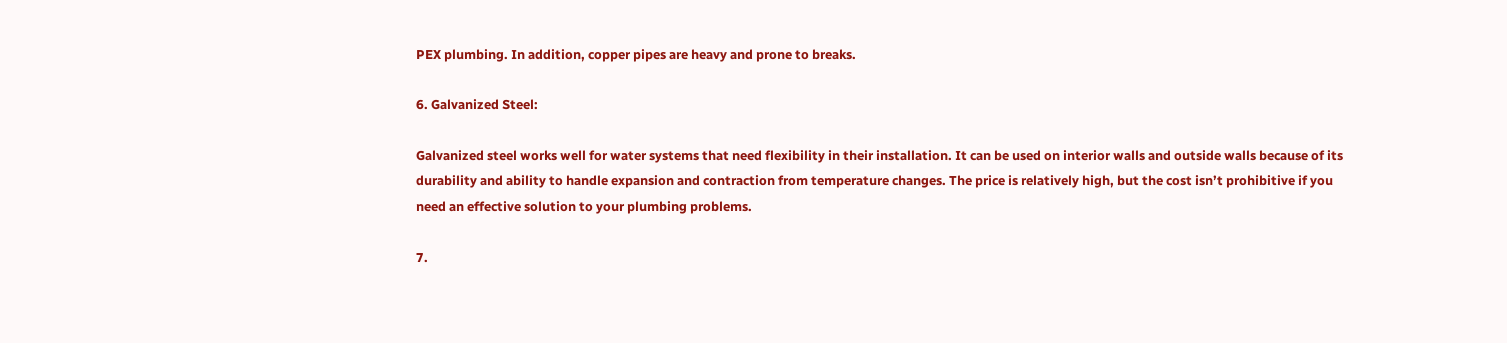PEX plumbing. In addition, copper pipes are heavy and prone to breaks.

6. Galvanized Steel:

Galvanized steel works well for water systems that need flexibility in their installation. It can be used on interior walls and outside walls because of its durability and ability to handle expansion and contraction from temperature changes. The price is relatively high, but the cost isn’t prohibitive if you need an effective solution to your plumbing problems.

7.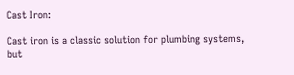Cast Iron:

Cast iron is a classic solution for plumbing systems, but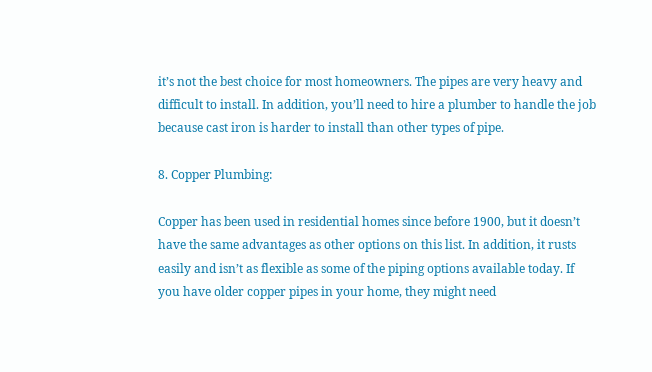it’s not the best choice for most homeowners. The pipes are very heavy and difficult to install. In addition, you’ll need to hire a plumber to handle the job because cast iron is harder to install than other types of pipe.

8. Copper Plumbing:

Copper has been used in residential homes since before 1900, but it doesn’t have the same advantages as other options on this list. In addition, it rusts easily and isn’t as flexible as some of the piping options available today. If you have older copper pipes in your home, they might need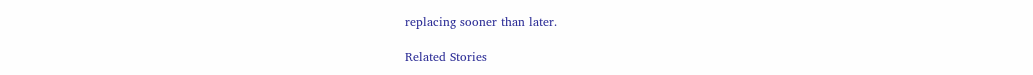replacing sooner than later.

Related Stories